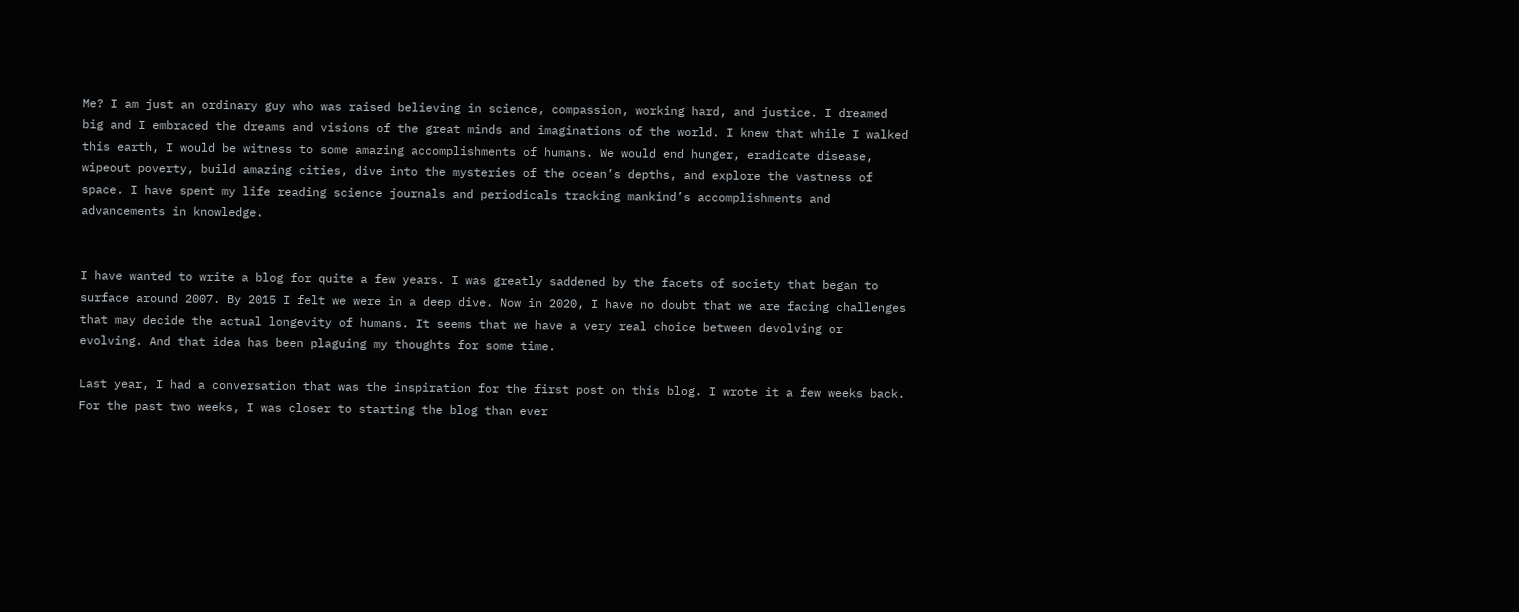Me? I am just an ordinary guy who was raised believing in science, compassion, working hard, and justice. I dreamed big and I embraced the dreams and visions of the great minds and imaginations of the world. I knew that while I walked this earth, I would be witness to some amazing accomplishments of humans. We would end hunger, eradicate disease, wipeout poverty, build amazing cities, dive into the mysteries of the ocean’s depths, and explore the vastness of space. I have spent my life reading science journals and periodicals tracking mankind’s accomplishments and advancements in knowledge.


I have wanted to write a blog for quite a few years. I was greatly saddened by the facets of society that began to surface around 2007. By 2015 I felt we were in a deep dive. Now in 2020, I have no doubt that we are facing challenges that may decide the actual longevity of humans. It seems that we have a very real choice between devolving or evolving. And that idea has been plaguing my thoughts for some time.

Last year, I had a conversation that was the inspiration for the first post on this blog. I wrote it a few weeks back. For the past two weeks, I was closer to starting the blog than ever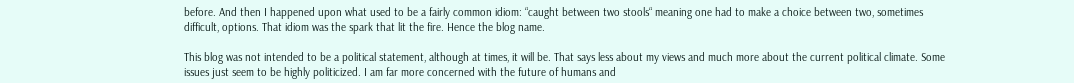before. And then I happened upon what used to be a fairly common idiom: “caught between two stools“ meaning one had to make a choice between two, sometimes difficult, options. That idiom was the spark that lit the fire. Hence the blog name.

This blog was not intended to be a political statement, although at times, it will be. That says less about my views and much more about the current political climate. Some issues just seem to be highly politicized. I am far more concerned with the future of humans and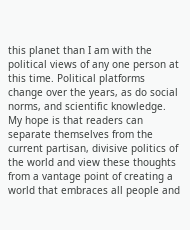this planet than I am with the political views of any one person at this time. Political platforms change over the years, as do social norms, and scientific knowledge.  My hope is that readers can separate themselves from the current partisan, divisive politics of the world and view these thoughts from a vantage point of creating a world that embraces all people and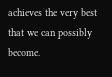achieves the very best that we can possibly become.